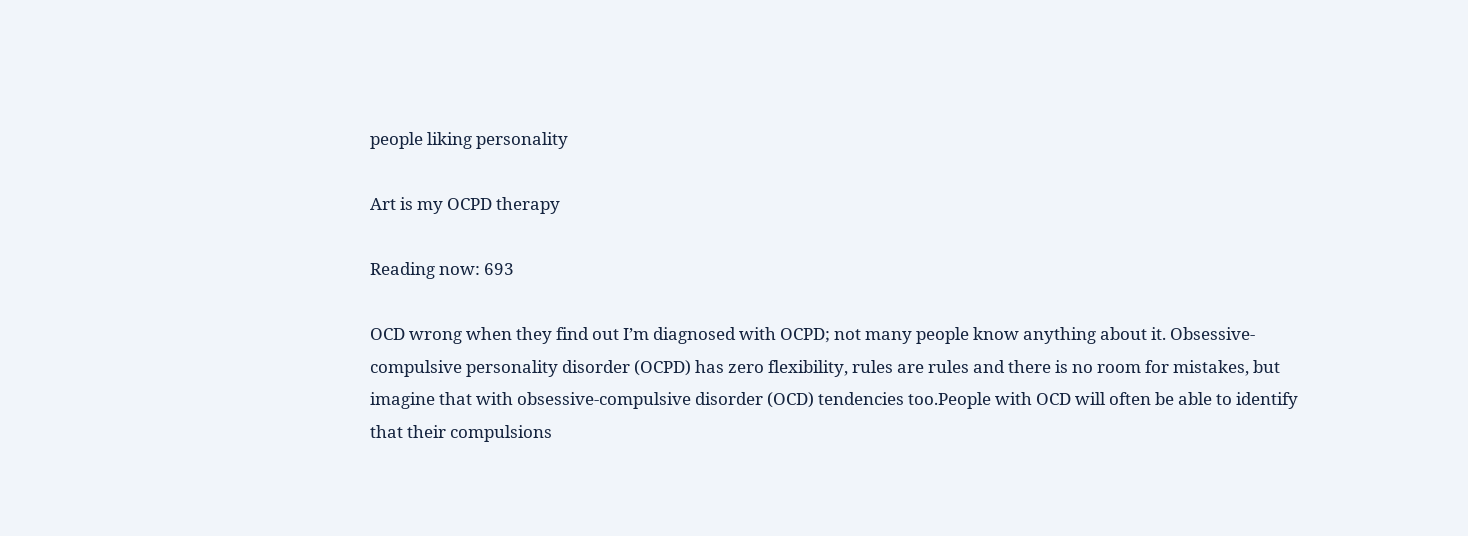people liking personality

Art is my OCPD therapy

Reading now: 693

OCD wrong when they find out I’m diagnosed with OCPD; not many people know anything about it. Obsessive-compulsive personality disorder (OCPD) has zero flexibility, rules are rules and there is no room for mistakes, but imagine that with obsessive-compulsive disorder (OCD) tendencies too.People with OCD will often be able to identify that their compulsions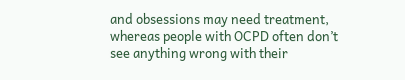and obsessions may need treatment, whereas people with OCPD often don’t see anything wrong with their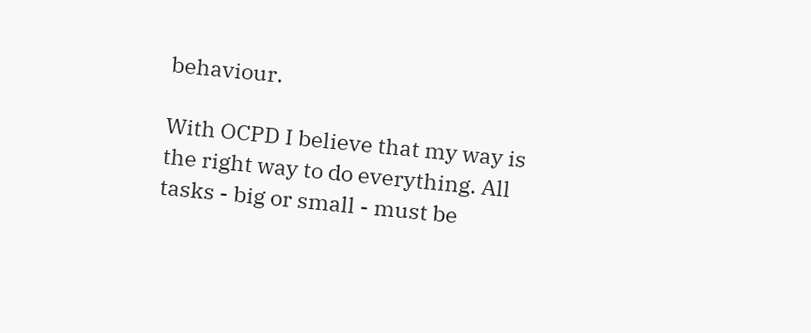behaviour.

With OCPD I believe that my way is the right way to do everything. All tasks - big or small - must be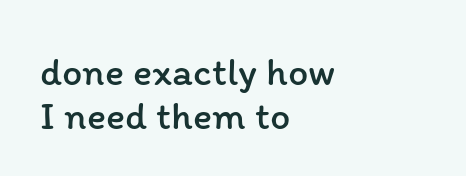done exactly how I need them to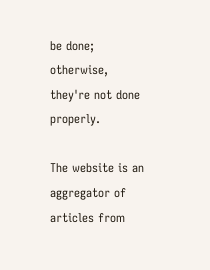be done; otherwise, they're not done properly.

The website is an aggregator of articles from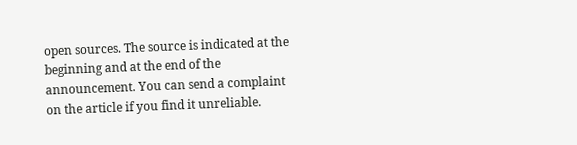open sources. The source is indicated at the beginning and at the end of the announcement. You can send a complaint on the article if you find it unreliable.